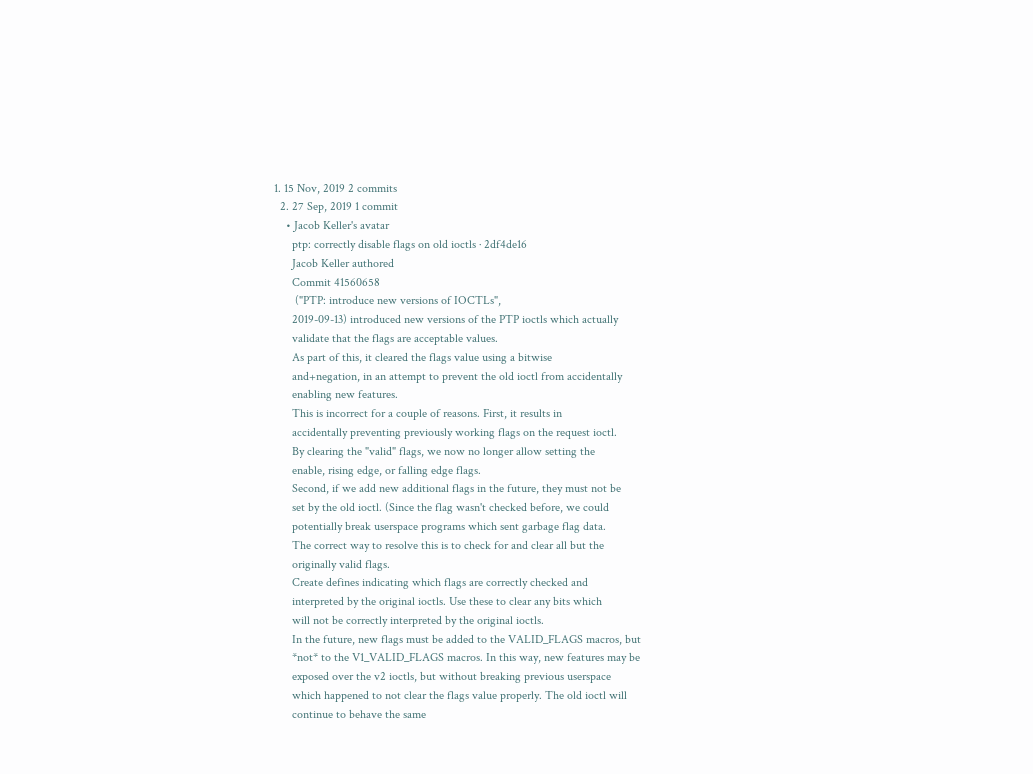1. 15 Nov, 2019 2 commits
  2. 27 Sep, 2019 1 commit
    • Jacob Keller's avatar
      ptp: correctly disable flags on old ioctls · 2df4de16
      Jacob Keller authored
      Commit 41560658
       ("PTP: introduce new versions of IOCTLs",
      2019-09-13) introduced new versions of the PTP ioctls which actually
      validate that the flags are acceptable values.
      As part of this, it cleared the flags value using a bitwise
      and+negation, in an attempt to prevent the old ioctl from accidentally
      enabling new features.
      This is incorrect for a couple of reasons. First, it results in
      accidentally preventing previously working flags on the request ioctl.
      By clearing the "valid" flags, we now no longer allow setting the
      enable, rising edge, or falling edge flags.
      Second, if we add new additional flags in the future, they must not be
      set by the old ioctl. (Since the flag wasn't checked before, we could
      potentially break userspace programs which sent garbage flag data.
      The correct way to resolve this is to check for and clear all but the
      originally valid flags.
      Create defines indicating which flags are correctly checked and
      interpreted by the original ioctls. Use these to clear any bits which
      will not be correctly interpreted by the original ioctls.
      In the future, new flags must be added to the VALID_FLAGS macros, but
      *not* to the V1_VALID_FLAGS macros. In this way, new features may be
      exposed over the v2 ioctls, but without breaking previous userspace
      which happened to not clear the flags value properly. The old ioctl will
      continue to behave the same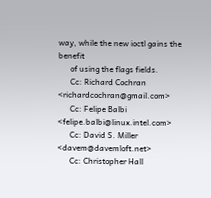way, while the new ioctl gains the benefit
      of using the flags fields.
      Cc: Richard Cochran <richardcochran@gmail.com>
      Cc: Felipe Balbi <felipe.balbi@linux.intel.com>
      Cc: David S. Miller <davem@davemloft.net>
      Cc: Christopher Hall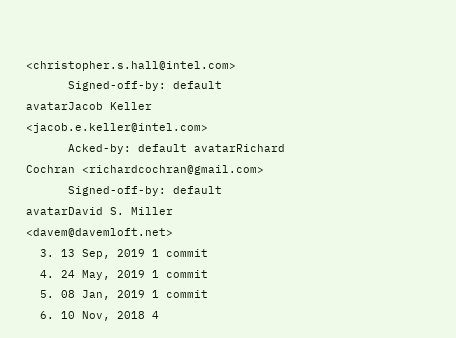<christopher.s.hall@intel.com>
      Signed-off-by: default avatarJacob Keller <jacob.e.keller@intel.com>
      Acked-by: default avatarRichard Cochran <richardcochran@gmail.com>
      Signed-off-by: default avatarDavid S. Miller <davem@davemloft.net>
  3. 13 Sep, 2019 1 commit
  4. 24 May, 2019 1 commit
  5. 08 Jan, 2019 1 commit
  6. 10 Nov, 2018 4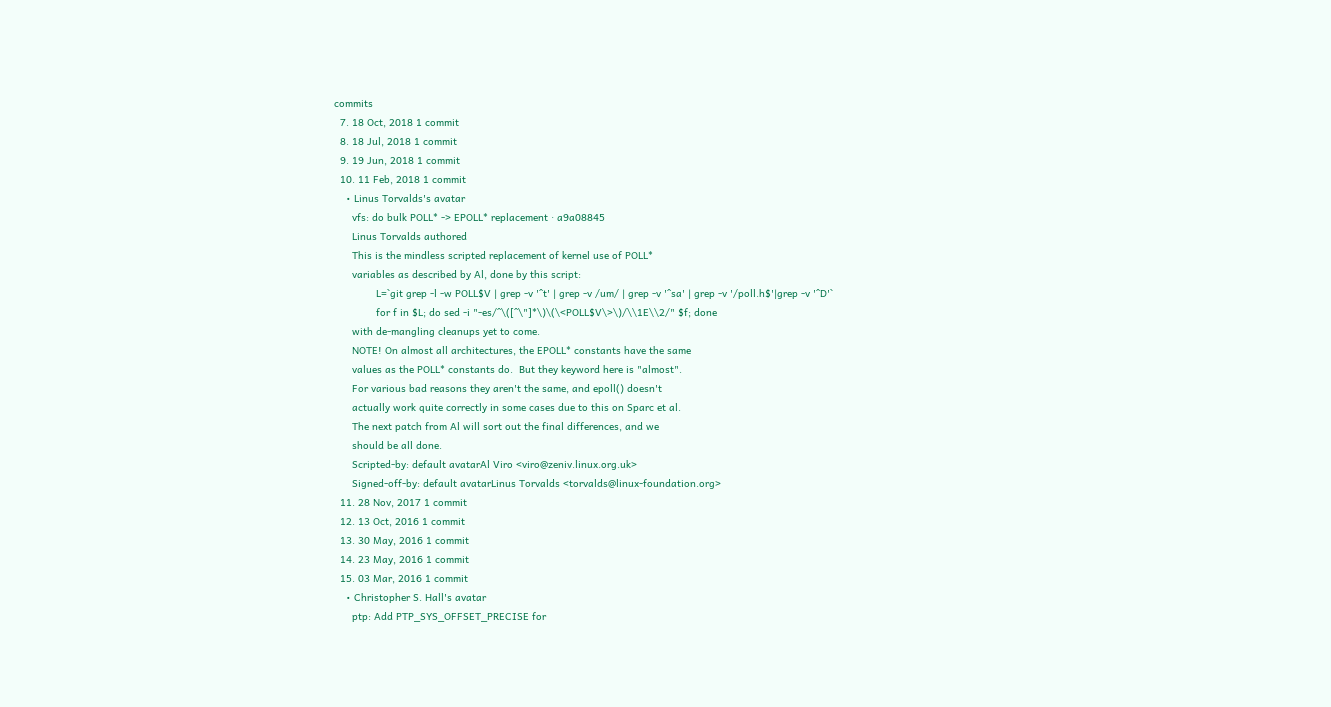commits
  7. 18 Oct, 2018 1 commit
  8. 18 Jul, 2018 1 commit
  9. 19 Jun, 2018 1 commit
  10. 11 Feb, 2018 1 commit
    • Linus Torvalds's avatar
      vfs: do bulk POLL* -> EPOLL* replacement · a9a08845
      Linus Torvalds authored
      This is the mindless scripted replacement of kernel use of POLL*
      variables as described by Al, done by this script:
              L=`git grep -l -w POLL$V | grep -v '^t' | grep -v /um/ | grep -v '^sa' | grep -v '/poll.h$'|grep -v '^D'`
              for f in $L; do sed -i "-es/^\([^\"]*\)\(\<POLL$V\>\)/\\1E\\2/" $f; done
      with de-mangling cleanups yet to come.
      NOTE! On almost all architectures, the EPOLL* constants have the same
      values as the POLL* constants do.  But they keyword here is "almost".
      For various bad reasons they aren't the same, and epoll() doesn't
      actually work quite correctly in some cases due to this on Sparc et al.
      The next patch from Al will sort out the final differences, and we
      should be all done.
      Scripted-by: default avatarAl Viro <viro@zeniv.linux.org.uk>
      Signed-off-by: default avatarLinus Torvalds <torvalds@linux-foundation.org>
  11. 28 Nov, 2017 1 commit
  12. 13 Oct, 2016 1 commit
  13. 30 May, 2016 1 commit
  14. 23 May, 2016 1 commit
  15. 03 Mar, 2016 1 commit
    • Christopher S. Hall's avatar
      ptp: Add PTP_SYS_OFFSET_PRECISE for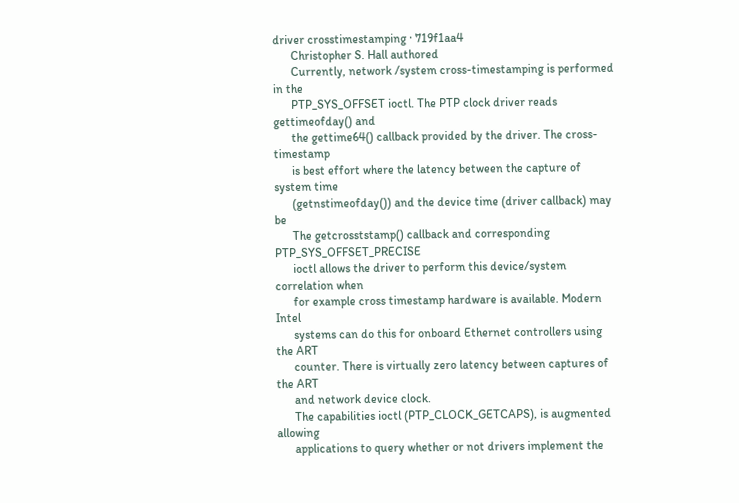driver crosstimestamping · 719f1aa4
      Christopher S. Hall authored
      Currently, network /system cross-timestamping is performed in the
      PTP_SYS_OFFSET ioctl. The PTP clock driver reads gettimeofday() and
      the gettime64() callback provided by the driver. The cross-timestamp
      is best effort where the latency between the capture of system time
      (getnstimeofday()) and the device time (driver callback) may be
      The getcrosststamp() callback and corresponding PTP_SYS_OFFSET_PRECISE
      ioctl allows the driver to perform this device/system correlation when
      for example cross timestamp hardware is available. Modern Intel
      systems can do this for onboard Ethernet controllers using the ART
      counter. There is virtually zero latency between captures of the ART
      and network device clock.
      The capabilities ioctl (PTP_CLOCK_GETCAPS), is augmented allowing
      applications to query whether or not drivers implement the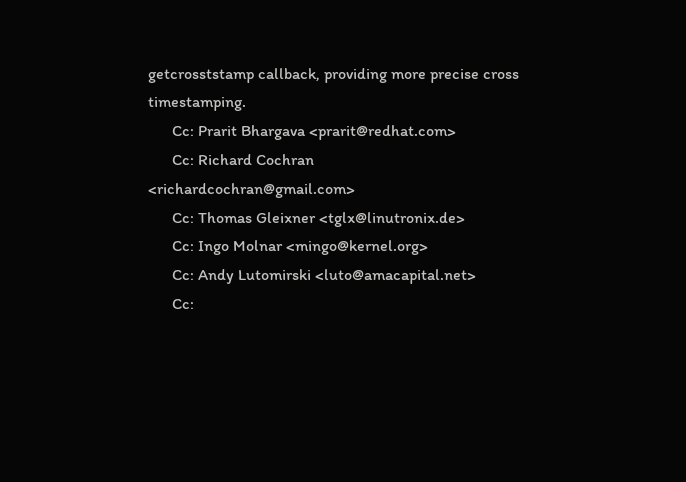getcrosststamp callback, providing more precise cross timestamping.
      Cc: Prarit Bhargava <prarit@redhat.com>
      Cc: Richard Cochran <richardcochran@gmail.com>
      Cc: Thomas Gleixner <tglx@linutronix.de>
      Cc: Ingo Molnar <mingo@kernel.org>
      Cc: Andy Lutomirski <luto@amacapital.net>
      Cc: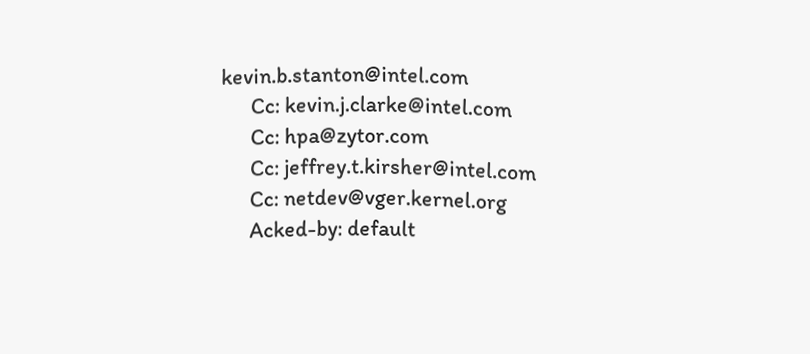kevin.b.stanton@intel.com
      Cc: kevin.j.clarke@intel.com
      Cc: hpa@zytor.com
      Cc: jeffrey.t.kirsher@intel.com
      Cc: netdev@vger.kernel.org
      Acked-by: default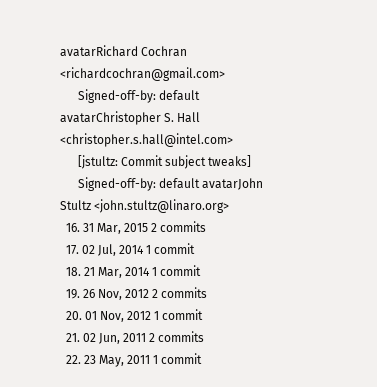avatarRichard Cochran <richardcochran@gmail.com>
      Signed-off-by: default avatarChristopher S. Hall <christopher.s.hall@intel.com>
      [jstultz: Commit subject tweaks]
      Signed-off-by: default avatarJohn Stultz <john.stultz@linaro.org>
  16. 31 Mar, 2015 2 commits
  17. 02 Jul, 2014 1 commit
  18. 21 Mar, 2014 1 commit
  19. 26 Nov, 2012 2 commits
  20. 01 Nov, 2012 1 commit
  21. 02 Jun, 2011 2 commits
  22. 23 May, 2011 1 commit